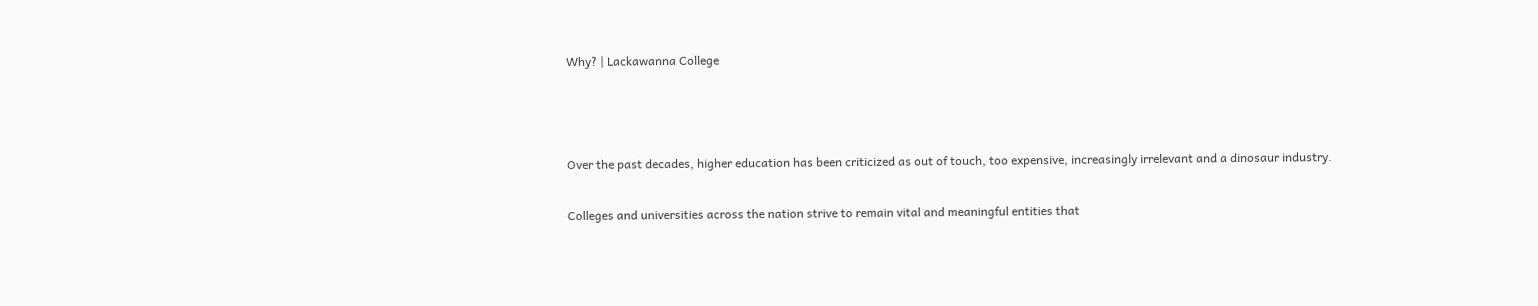Why? | Lackawanna College



Over the past decades, higher education has been criticized as out of touch, too expensive, increasingly irrelevant and a dinosaur industry.

Colleges and universities across the nation strive to remain vital and meaningful entities that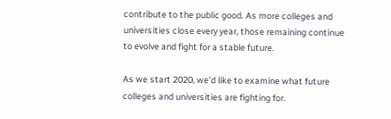contribute to the public good. As more colleges and universities close every year, those remaining continue to evolve and fight for a stable future.

As we start 2020, we’d like to examine what future colleges and universities are fighting for.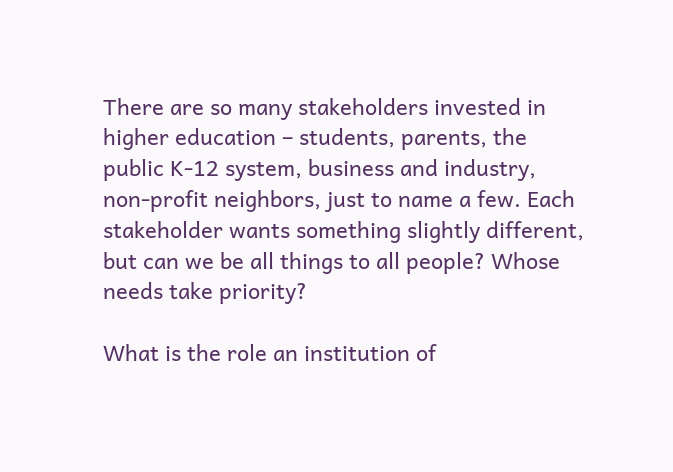There are so many stakeholders invested in higher education – students, parents, the public K-12 system, business and industry, non-profit neighbors, just to name a few. Each stakeholder wants something slightly different, but can we be all things to all people? Whose needs take priority?

What is the role an institution of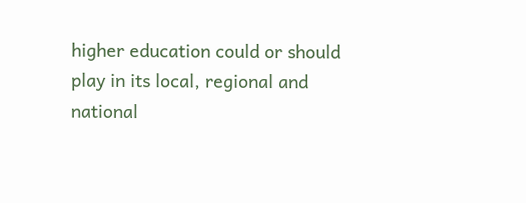higher education could or should play in its local, regional and national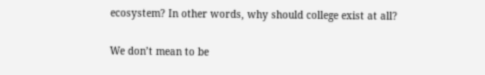ecosystem? In other words, why should college exist at all?

We don’t mean to be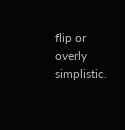flip or overly simplistic.